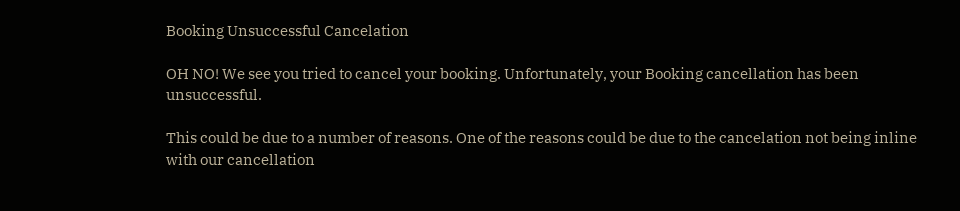Booking Unsuccessful Cancelation

OH NO! We see you tried to cancel your booking. Unfortunately, your Booking cancellation has been unsuccessful.

This could be due to a number of reasons. One of the reasons could be due to the cancelation not being inline with our cancellation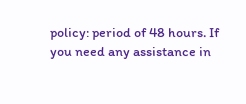policy: period of 48 hours. If you need any assistance in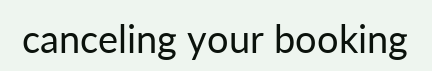canceling your booking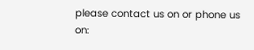please contact us on or phone us on: